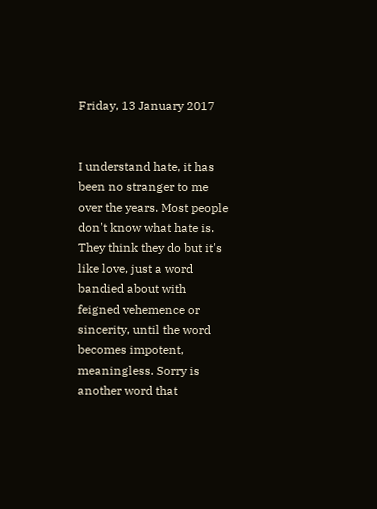Friday, 13 January 2017


I understand hate, it has been no stranger to me over the years. Most people don't know what hate is. They think they do but it's like love, just a word bandied about with feigned vehemence or sincerity, until the word becomes impotent, meaningless. Sorry is another word that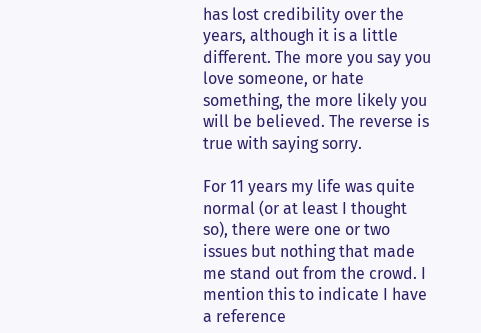has lost credibility over the years, although it is a little different. The more you say you love someone, or hate something, the more likely you will be believed. The reverse is true with saying sorry.

For 11 years my life was quite normal (or at least I thought so), there were one or two issues but nothing that made me stand out from the crowd. I mention this to indicate I have a reference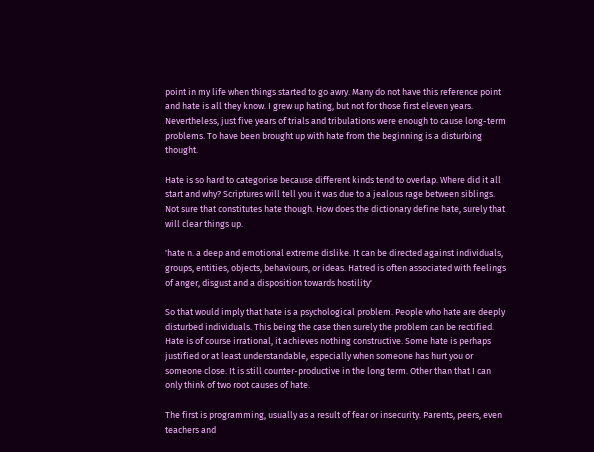point in my life when things started to go awry. Many do not have this reference point and hate is all they know. I grew up hating, but not for those first eleven years. Nevertheless, just five years of trials and tribulations were enough to cause long-term problems. To have been brought up with hate from the beginning is a disturbing thought.

Hate is so hard to categorise because different kinds tend to overlap. Where did it all start and why? Scriptures will tell you it was due to a jealous rage between siblings. Not sure that constitutes hate though. How does the dictionary define hate, surely that will clear things up.

'hate n. a deep and emotional extreme dislike. It can be directed against individuals, groups, entities, objects, behaviours, or ideas. Hatred is often associated with feelings of anger, disgust and a disposition towards hostility'

So that would imply that hate is a psychological problem. People who hate are deeply disturbed individuals. This being the case then surely the problem can be rectified. Hate is of course irrational, it achieves nothing constructive. Some hate is perhaps justified or at least understandable, especially when someone has hurt you or someone close. It is still counter-productive in the long term. Other than that I can only think of two root causes of hate.

The first is programming, usually as a result of fear or insecurity. Parents, peers, even teachers and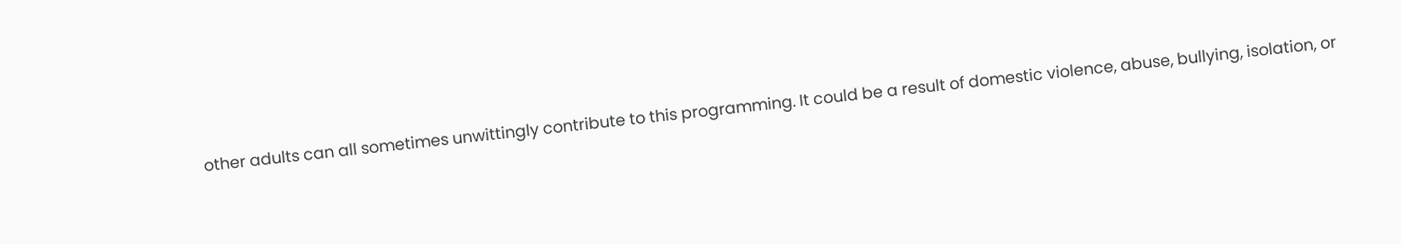other adults can all sometimes unwittingly contribute to this programming. It could be a result of domestic violence, abuse, bullying, isolation, or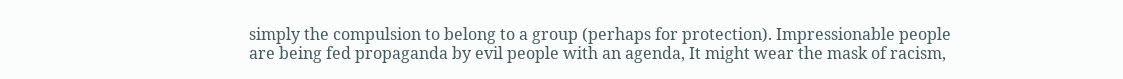simply the compulsion to belong to a group (perhaps for protection). Impressionable people are being fed propaganda by evil people with an agenda, It might wear the mask of racism,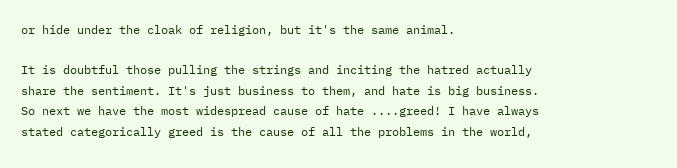or hide under the cloak of religion, but it's the same animal.

It is doubtful those pulling the strings and inciting the hatred actually share the sentiment. It's just business to them, and hate is big business. So next we have the most widespread cause of hate ....greed! I have always stated categorically greed is the cause of all the problems in the world,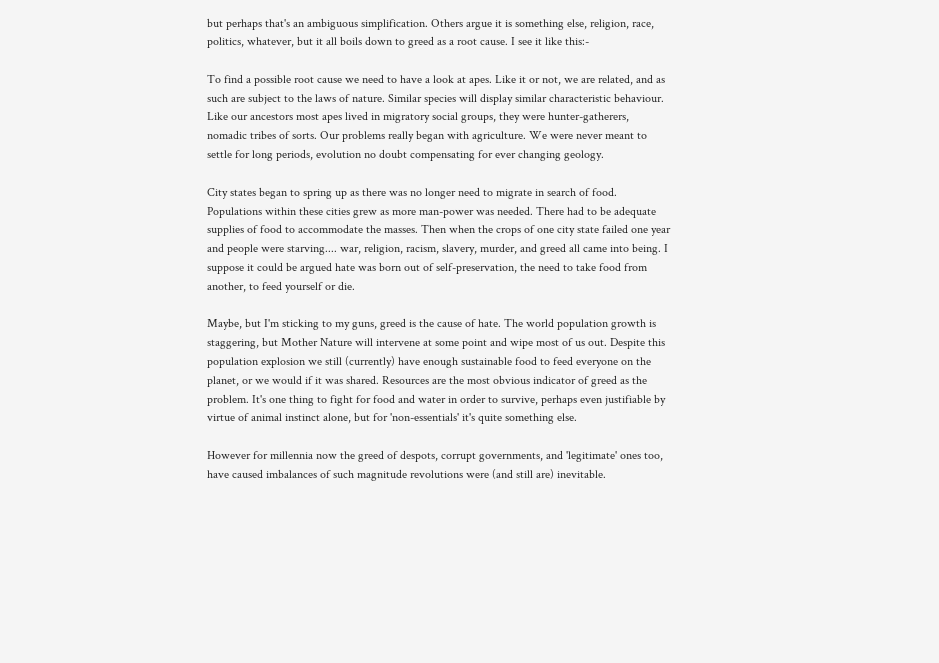but perhaps that's an ambiguous simplification. Others argue it is something else, religion, race, politics, whatever, but it all boils down to greed as a root cause. I see it like this:-

To find a possible root cause we need to have a look at apes. Like it or not, we are related, and as such are subject to the laws of nature. Similar species will display similar characteristic behaviour. Like our ancestors most apes lived in migratory social groups, they were hunter-gatherers, nomadic tribes of sorts. Our problems really began with agriculture. We were never meant to settle for long periods, evolution no doubt compensating for ever changing geology.

City states began to spring up as there was no longer need to migrate in search of food. Populations within these cities grew as more man-power was needed. There had to be adequate supplies of food to accommodate the masses. Then when the crops of one city state failed one year and people were starving.... war, religion, racism, slavery, murder, and greed all came into being. I suppose it could be argued hate was born out of self-preservation, the need to take food from another, to feed yourself or die.

Maybe, but I'm sticking to my guns, greed is the cause of hate. The world population growth is staggering, but Mother Nature will intervene at some point and wipe most of us out. Despite this population explosion we still (currently) have enough sustainable food to feed everyone on the planet, or we would if it was shared. Resources are the most obvious indicator of greed as the problem. It's one thing to fight for food and water in order to survive, perhaps even justifiable by virtue of animal instinct alone, but for 'non-essentials' it's quite something else.

However for millennia now the greed of despots, corrupt governments, and 'legitimate' ones too, have caused imbalances of such magnitude revolutions were (and still are) inevitable.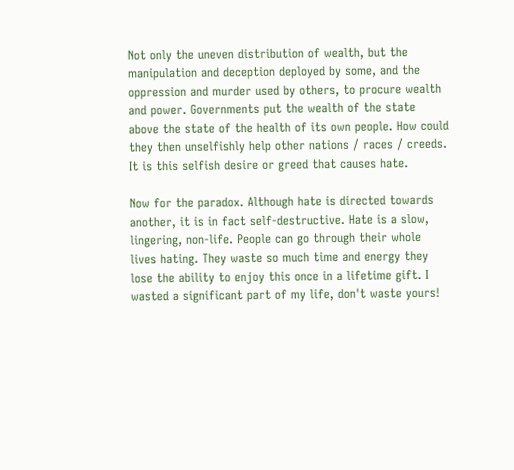Not only the uneven distribution of wealth, but the manipulation and deception deployed by some, and the oppression and murder used by others, to procure wealth and power. Governments put the wealth of the state above the state of the health of its own people. How could they then unselfishly help other nations / races / creeds. It is this selfish desire or greed that causes hate.

Now for the paradox. Although hate is directed towards another, it is in fact self-destructive. Hate is a slow, lingering, non-life. People can go through their whole lives hating. They waste so much time and energy they lose the ability to enjoy this once in a lifetime gift. I wasted a significant part of my life, don't waste yours!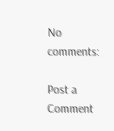No comments:

Post a Comment